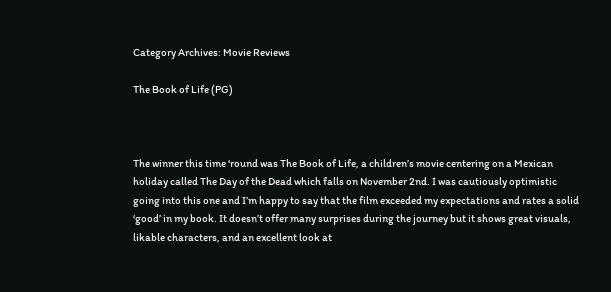Category Archives: Movie Reviews

The Book of Life (PG)



The winner this time ‘round was The Book of Life, a children’s movie centering on a Mexican holiday called The Day of the Dead which falls on November 2nd. I was cautiously optimistic going into this one and I’m happy to say that the film exceeded my expectations and rates a solid ‘good’ in my book. It doesn’t offer many surprises during the journey but it shows great visuals, likable characters, and an excellent look at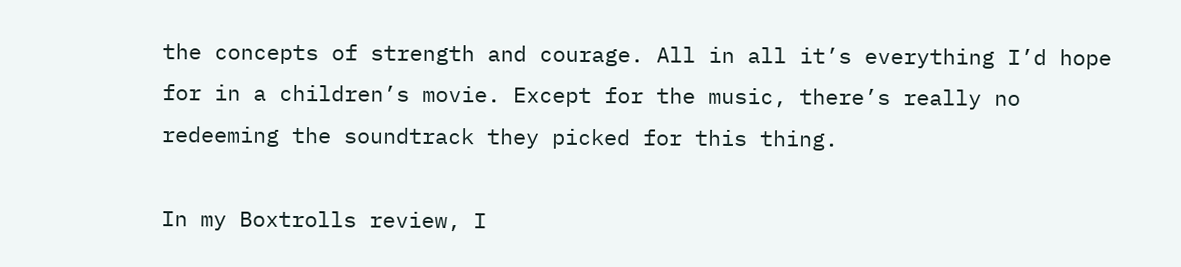the concepts of strength and courage. All in all it’s everything I’d hope for in a children’s movie. Except for the music, there’s really no redeeming the soundtrack they picked for this thing.

In my Boxtrolls review, I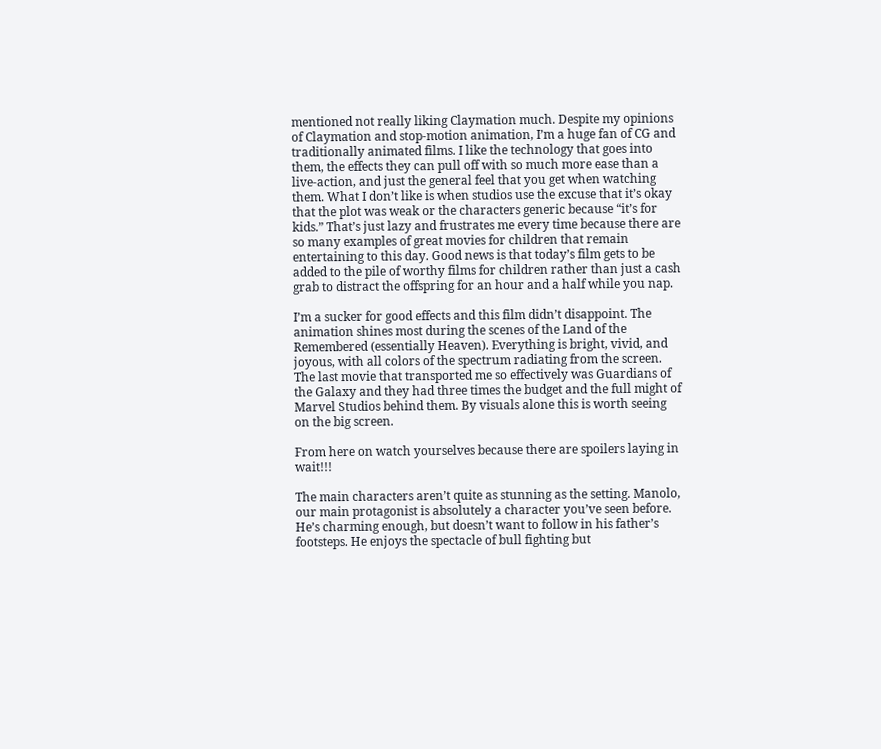mentioned not really liking Claymation much. Despite my opinions of Claymation and stop-motion animation, I’m a huge fan of CG and traditionally animated films. I like the technology that goes into them, the effects they can pull off with so much more ease than a live-action, and just the general feel that you get when watching them. What I don’t like is when studios use the excuse that it’s okay that the plot was weak or the characters generic because “it’s for kids.” That’s just lazy and frustrates me every time because there are so many examples of great movies for children that remain entertaining to this day. Good news is that today’s film gets to be added to the pile of worthy films for children rather than just a cash grab to distract the offspring for an hour and a half while you nap.

I’m a sucker for good effects and this film didn’t disappoint. The animation shines most during the scenes of the Land of the Remembered (essentially Heaven). Everything is bright, vivid, and joyous, with all colors of the spectrum radiating from the screen. The last movie that transported me so effectively was Guardians of the Galaxy and they had three times the budget and the full might of Marvel Studios behind them. By visuals alone this is worth seeing on the big screen.

From here on watch yourselves because there are spoilers laying in wait!!!

The main characters aren’t quite as stunning as the setting. Manolo, our main protagonist is absolutely a character you’ve seen before. He’s charming enough, but doesn’t want to follow in his father’s footsteps. He enjoys the spectacle of bull fighting but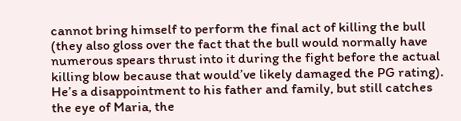cannot bring himself to perform the final act of killing the bull (they also gloss over the fact that the bull would normally have numerous spears thrust into it during the fight before the actual killing blow because that would’ve likely damaged the PG rating). He’s a disappointment to his father and family, but still catches the eye of Maria, the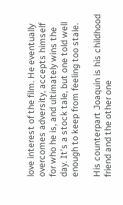love interest of the film. He eventually overcomes adversity, accepts himself for who he is, and ultimately wins the day. It’s a stock tale, but one told well enough to keep from feeling too stale.

His counterpart Joaquin is his childhood friend and the other one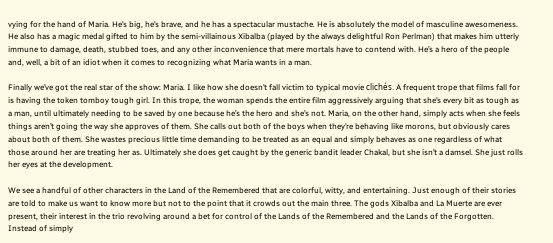vying for the hand of Maria. He’s big, he’s brave, and he has a spectacular mustache. He is absolutely the model of masculine awesomeness. He also has a magic medal gifted to him by the semi-villainous Xibalba (played by the always delightful Ron Perlman) that makes him utterly immune to damage, death, stubbed toes, and any other inconvenience that mere mortals have to contend with. He’s a hero of the people and, well, a bit of an idiot when it comes to recognizing what Maria wants in a man.

Finally we’ve got the real star of the show: Maria. I like how she doesn’t fall victim to typical movie clichés. A frequent trope that films fall for is having the token tomboy tough girl. In this trope, the woman spends the entire film aggressively arguing that she’s every bit as tough as a man, until ultimately needing to be saved by one because he’s the hero and she’s not. Maria, on the other hand, simply acts when she feels things aren’t going the way she approves of them. She calls out both of the boys when they’re behaving like morons, but obviously cares about both of them. She wastes precious little time demanding to be treated as an equal and simply behaves as one regardless of what those around her are treating her as. Ultimately she does get caught by the generic bandit leader Chakal, but she isn’t a damsel. She just rolls her eyes at the development.

We see a handful of other characters in the Land of the Remembered that are colorful, witty, and entertaining. Just enough of their stories are told to make us want to know more but not to the point that it crowds out the main three. The gods Xibalba and La Muerte are ever present, their interest in the trio revolving around a bet for control of the Lands of the Remembered and the Lands of the Forgotten. Instead of simply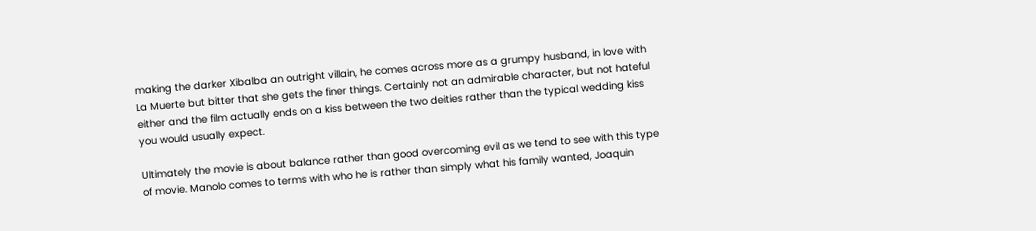making the darker Xibalba an outright villain, he comes across more as a grumpy husband, in love with La Muerte but bitter that she gets the finer things. Certainly not an admirable character, but not hateful either and the film actually ends on a kiss between the two deities rather than the typical wedding kiss you would usually expect.

Ultimately the movie is about balance rather than good overcoming evil as we tend to see with this type of movie. Manolo comes to terms with who he is rather than simply what his family wanted, Joaquin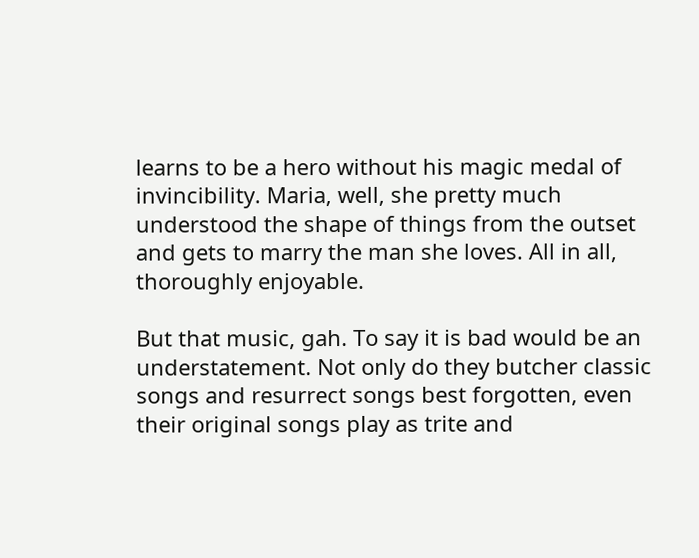learns to be a hero without his magic medal of invincibility. Maria, well, she pretty much understood the shape of things from the outset and gets to marry the man she loves. All in all, thoroughly enjoyable.

But that music, gah. To say it is bad would be an understatement. Not only do they butcher classic songs and resurrect songs best forgotten, even their original songs play as trite and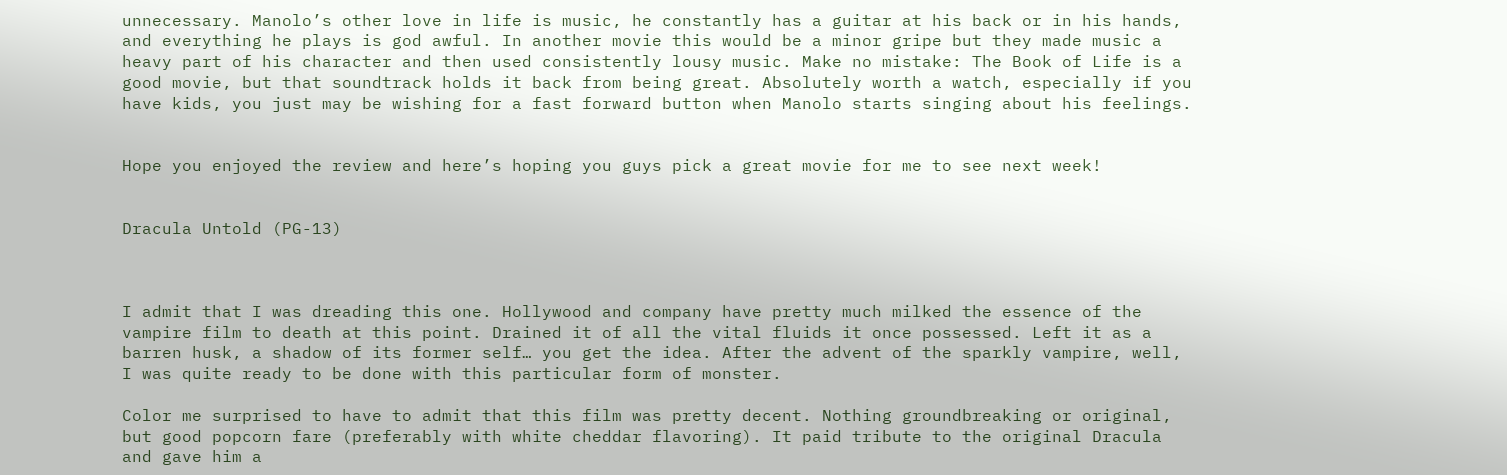unnecessary. Manolo’s other love in life is music, he constantly has a guitar at his back or in his hands, and everything he plays is god awful. In another movie this would be a minor gripe but they made music a heavy part of his character and then used consistently lousy music. Make no mistake: The Book of Life is a good movie, but that soundtrack holds it back from being great. Absolutely worth a watch, especially if you have kids, you just may be wishing for a fast forward button when Manolo starts singing about his feelings.


Hope you enjoyed the review and here’s hoping you guys pick a great movie for me to see next week!


Dracula Untold (PG-13)



I admit that I was dreading this one. Hollywood and company have pretty much milked the essence of the vampire film to death at this point. Drained it of all the vital fluids it once possessed. Left it as a barren husk, a shadow of its former self… you get the idea. After the advent of the sparkly vampire, well, I was quite ready to be done with this particular form of monster.

Color me surprised to have to admit that this film was pretty decent. Nothing groundbreaking or original, but good popcorn fare (preferably with white cheddar flavoring). It paid tribute to the original Dracula and gave him a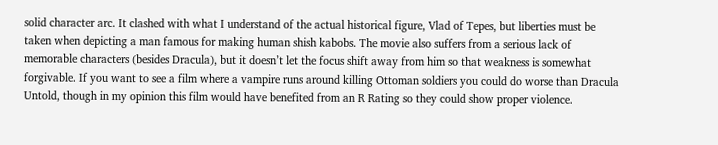solid character arc. It clashed with what I understand of the actual historical figure, Vlad of Tepes, but liberties must be taken when depicting a man famous for making human shish kabobs. The movie also suffers from a serious lack of memorable characters (besides Dracula), but it doesn’t let the focus shift away from him so that weakness is somewhat forgivable. If you want to see a film where a vampire runs around killing Ottoman soldiers you could do worse than Dracula Untold, though in my opinion this film would have benefited from an R Rating so they could show proper violence.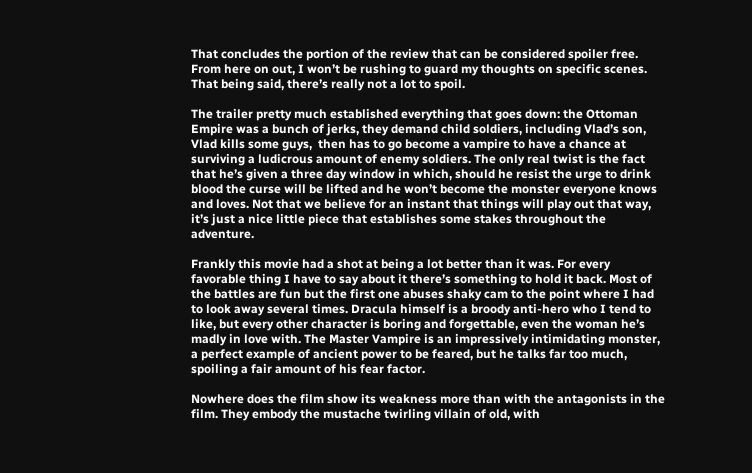That concludes the portion of the review that can be considered spoiler free. From here on out, I won’t be rushing to guard my thoughts on specific scenes. That being said, there’s really not a lot to spoil.

The trailer pretty much established everything that goes down: the Ottoman Empire was a bunch of jerks, they demand child soldiers, including Vlad’s son, Vlad kills some guys,  then has to go become a vampire to have a chance at surviving a ludicrous amount of enemy soldiers. The only real twist is the fact that he’s given a three day window in which, should he resist the urge to drink blood the curse will be lifted and he won’t become the monster everyone knows and loves. Not that we believe for an instant that things will play out that way, it’s just a nice little piece that establishes some stakes throughout the adventure.

Frankly this movie had a shot at being a lot better than it was. For every favorable thing I have to say about it there’s something to hold it back. Most of the battles are fun but the first one abuses shaky cam to the point where I had to look away several times. Dracula himself is a broody anti-hero who I tend to like, but every other character is boring and forgettable, even the woman he’s madly in love with. The Master Vampire is an impressively intimidating monster, a perfect example of ancient power to be feared, but he talks far too much, spoiling a fair amount of his fear factor.

Nowhere does the film show its weakness more than with the antagonists in the film. They embody the mustache twirling villain of old, with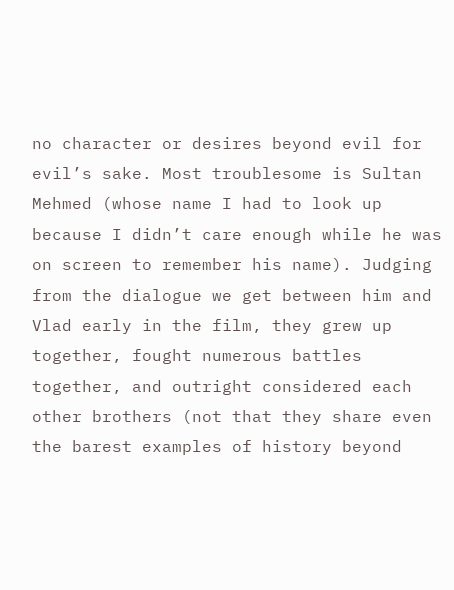no character or desires beyond evil for evil’s sake. Most troublesome is Sultan Mehmed (whose name I had to look up because I didn’t care enough while he was on screen to remember his name). Judging from the dialogue we get between him and Vlad early in the film, they grew up together, fought numerous battles together, and outright considered each other brothers (not that they share even the barest examples of history beyond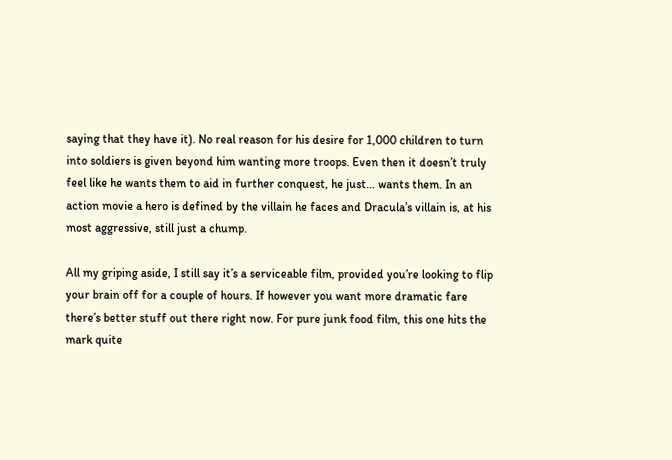saying that they have it). No real reason for his desire for 1,000 children to turn into soldiers is given beyond him wanting more troops. Even then it doesn’t truly feel like he wants them to aid in further conquest, he just… wants them. In an action movie a hero is defined by the villain he faces and Dracula’s villain is, at his most aggressive, still just a chump.

All my griping aside, I still say it’s a serviceable film, provided you’re looking to flip your brain off for a couple of hours. If however you want more dramatic fare there’s better stuff out there right now. For pure junk food film, this one hits the mark quite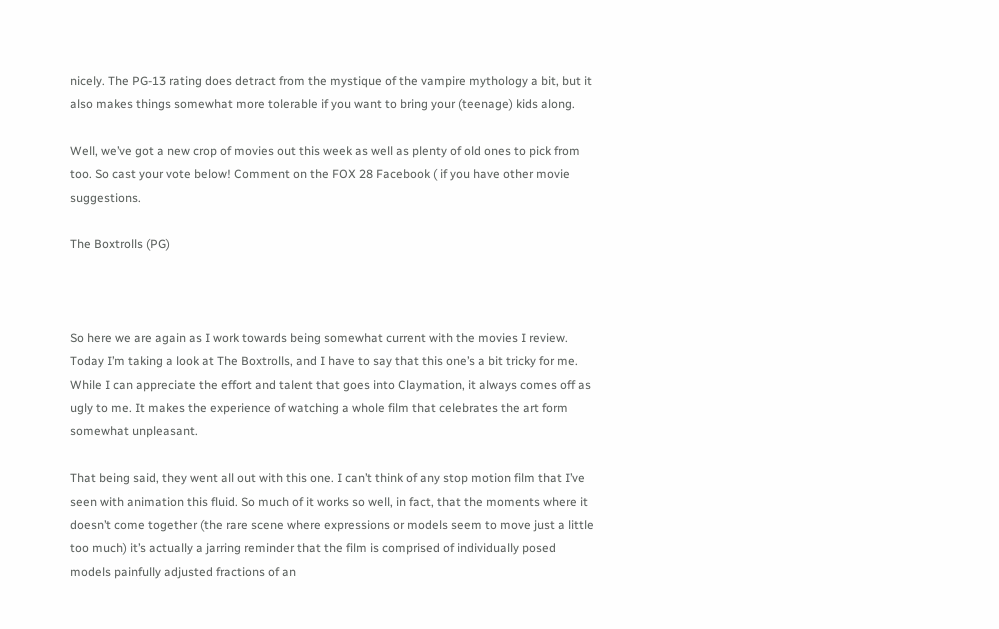nicely. The PG-13 rating does detract from the mystique of the vampire mythology a bit, but it also makes things somewhat more tolerable if you want to bring your (teenage) kids along.

Well, we’ve got a new crop of movies out this week as well as plenty of old ones to pick from too. So cast your vote below! Comment on the FOX 28 Facebook ( if you have other movie suggestions.

The Boxtrolls (PG)



So here we are again as I work towards being somewhat current with the movies I review. Today I’m taking a look at The Boxtrolls, and I have to say that this one’s a bit tricky for me. While I can appreciate the effort and talent that goes into Claymation, it always comes off as ugly to me. It makes the experience of watching a whole film that celebrates the art form somewhat unpleasant.

That being said, they went all out with this one. I can’t think of any stop motion film that I’ve seen with animation this fluid. So much of it works so well, in fact, that the moments where it doesn’t come together (the rare scene where expressions or models seem to move just a little too much) it’s actually a jarring reminder that the film is comprised of individually posed models painfully adjusted fractions of an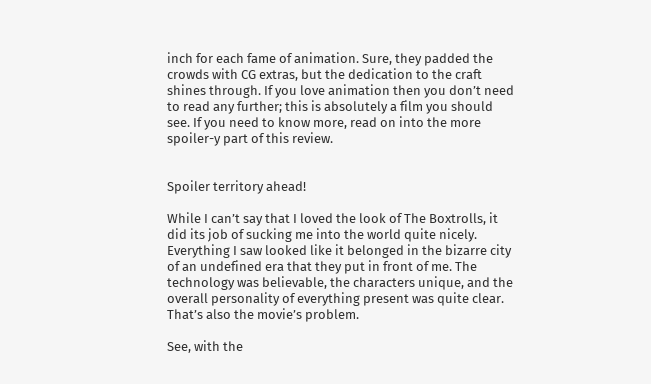inch for each fame of animation. Sure, they padded the crowds with CG extras, but the dedication to the craft shines through. If you love animation then you don’t need to read any further; this is absolutely a film you should see. If you need to know more, read on into the more spoiler-y part of this review.


Spoiler territory ahead!

While I can’t say that I loved the look of The Boxtrolls, it did its job of sucking me into the world quite nicely. Everything I saw looked like it belonged in the bizarre city of an undefined era that they put in front of me. The technology was believable, the characters unique, and the overall personality of everything present was quite clear. That’s also the movie’s problem.

See, with the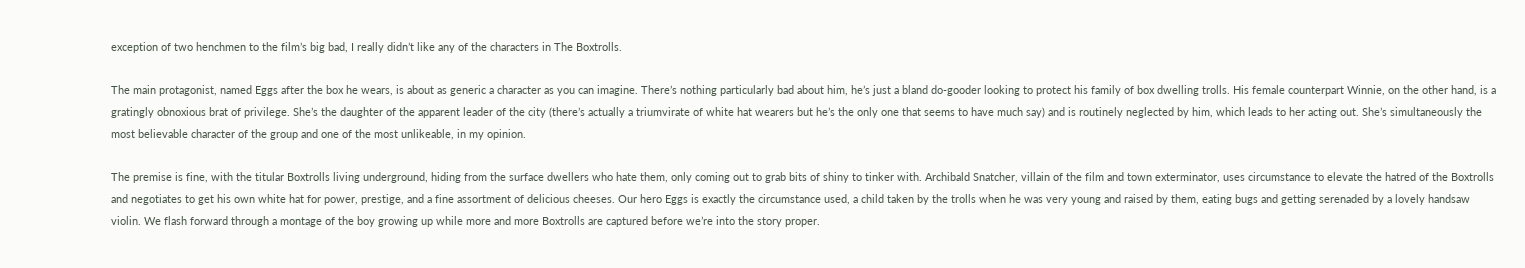exception of two henchmen to the film’s big bad, I really didn’t like any of the characters in The Boxtrolls.

The main protagonist, named Eggs after the box he wears, is about as generic a character as you can imagine. There’s nothing particularly bad about him, he’s just a bland do-gooder looking to protect his family of box dwelling trolls. His female counterpart Winnie, on the other hand, is a gratingly obnoxious brat of privilege. She’s the daughter of the apparent leader of the city (there’s actually a triumvirate of white hat wearers but he’s the only one that seems to have much say) and is routinely neglected by him, which leads to her acting out. She’s simultaneously the most believable character of the group and one of the most unlikeable, in my opinion.

The premise is fine, with the titular Boxtrolls living underground, hiding from the surface dwellers who hate them, only coming out to grab bits of shiny to tinker with. Archibald Snatcher, villain of the film and town exterminator, uses circumstance to elevate the hatred of the Boxtrolls and negotiates to get his own white hat for power, prestige, and a fine assortment of delicious cheeses. Our hero Eggs is exactly the circumstance used, a child taken by the trolls when he was very young and raised by them, eating bugs and getting serenaded by a lovely handsaw violin. We flash forward through a montage of the boy growing up while more and more Boxtrolls are captured before we’re into the story proper.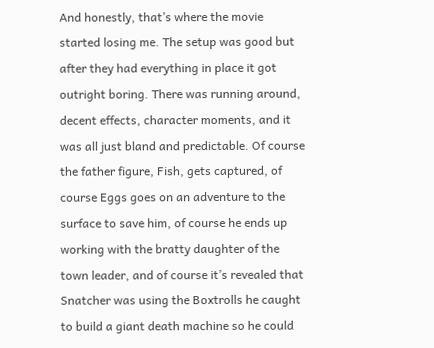And honestly, that’s where the movie started losing me. The setup was good but after they had everything in place it got outright boring. There was running around, decent effects, character moments, and it was all just bland and predictable. Of course the father figure, Fish, gets captured, of course Eggs goes on an adventure to the surface to save him, of course he ends up working with the bratty daughter of the town leader, and of course it’s revealed that Snatcher was using the Boxtrolls he caught to build a giant death machine so he could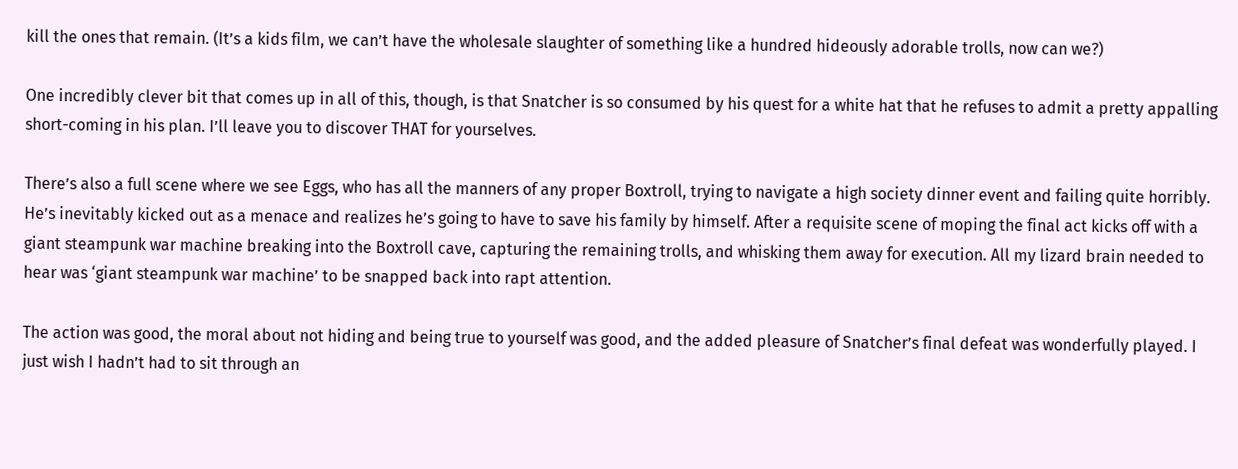kill the ones that remain. (It’s a kids film, we can’t have the wholesale slaughter of something like a hundred hideously adorable trolls, now can we?)

One incredibly clever bit that comes up in all of this, though, is that Snatcher is so consumed by his quest for a white hat that he refuses to admit a pretty appalling short-coming in his plan. I’ll leave you to discover THAT for yourselves.

There’s also a full scene where we see Eggs, who has all the manners of any proper Boxtroll, trying to navigate a high society dinner event and failing quite horribly. He’s inevitably kicked out as a menace and realizes he’s going to have to save his family by himself. After a requisite scene of moping the final act kicks off with a giant steampunk war machine breaking into the Boxtroll cave, capturing the remaining trolls, and whisking them away for execution. All my lizard brain needed to hear was ‘giant steampunk war machine’ to be snapped back into rapt attention.

The action was good, the moral about not hiding and being true to yourself was good, and the added pleasure of Snatcher’s final defeat was wonderfully played. I just wish I hadn’t had to sit through an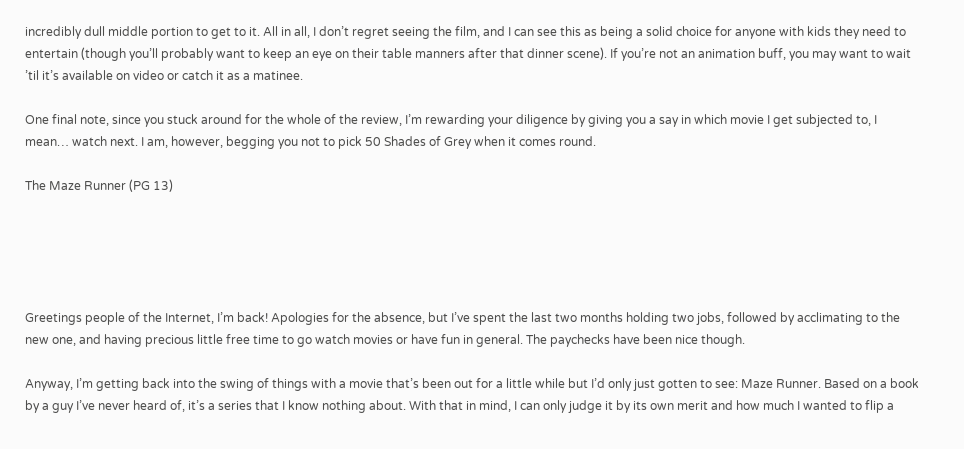incredibly dull middle portion to get to it. All in all, I don’t regret seeing the film, and I can see this as being a solid choice for anyone with kids they need to entertain (though you’ll probably want to keep an eye on their table manners after that dinner scene). If you’re not an animation buff, you may want to wait ’til it’s available on video or catch it as a matinee.

One final note, since you stuck around for the whole of the review, I’m rewarding your diligence by giving you a say in which movie I get subjected to, I mean… watch next. I am, however, begging you not to pick 50 Shades of Grey when it comes round.

The Maze Runner (PG 13)





Greetings people of the Internet, I’m back! Apologies for the absence, but I’ve spent the last two months holding two jobs, followed by acclimating to the new one, and having precious little free time to go watch movies or have fun in general. The paychecks have been nice though.

Anyway, I’m getting back into the swing of things with a movie that’s been out for a little while but I’d only just gotten to see: Maze Runner. Based on a book by a guy I’ve never heard of, it’s a series that I know nothing about. With that in mind, I can only judge it by its own merit and how much I wanted to flip a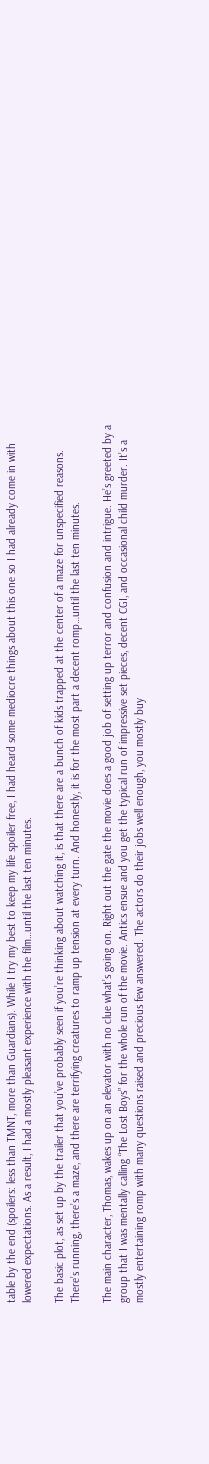table by the end (spoilers: less than TMNT, more than Guardians). While I try my best to keep my life spoiler free, I had heard some mediocre things about this one so I had already come in with lowered expectations. As a result, I had a mostly pleasant experience with the film…until the last ten minutes.

The basic plot, as set up by the trailer that you’ve probably seen if you’re thinking about watching it, is that there are a bunch of kids trapped at the center of a maze for unspecified reasons. There’s running, there’s a maze, and there are terrifying creatures to ramp up tension at every turn. And honestly, it is for the most part a decent romp…until the last ten minutes.

The main character, Thomas, wakes up on an elevator with no clue what’s going on. Right out the gate the movie does a good job of setting up terror and confusion and intrigue. He’s greeted by a group that I was mentally calling “The Lost Boys” for the whole run of the movie. Antics ensue and you get the typical run of impressive set pieces, decent CGI, and occasional child murder. It’s a mostly entertaining romp with many questions raised and precious few answered. The actors do their jobs well enough, you mostly buy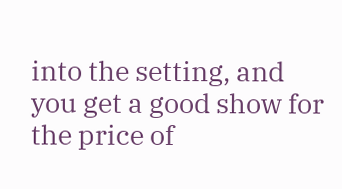into the setting, and you get a good show for the price of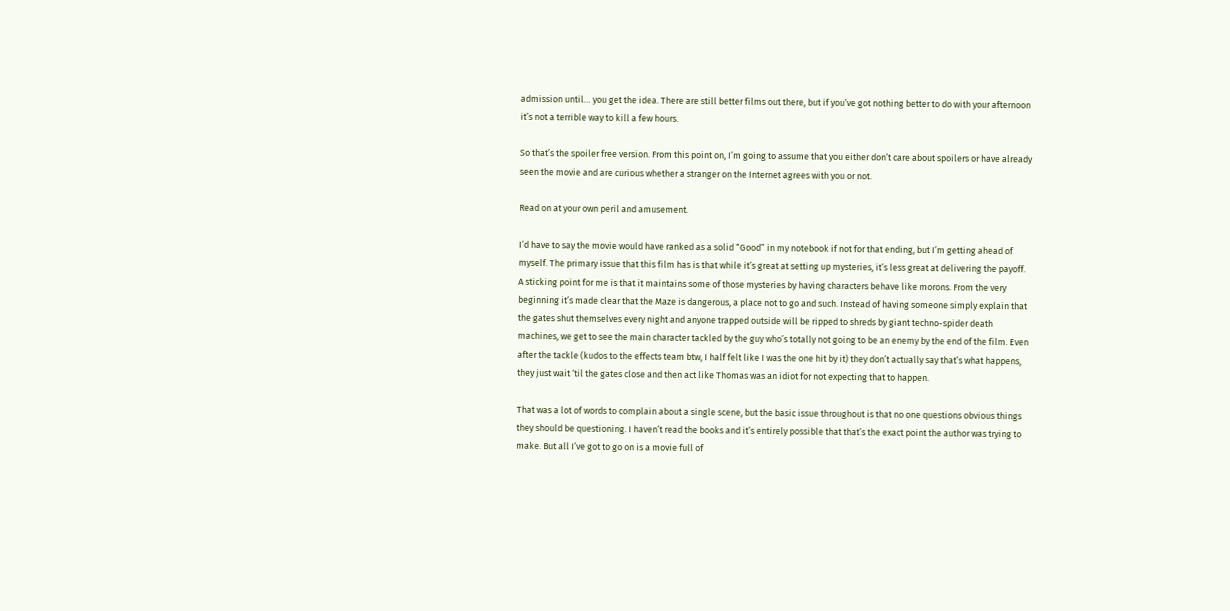admission until… you get the idea. There are still better films out there, but if you’ve got nothing better to do with your afternoon it’s not a terrible way to kill a few hours.

So that’s the spoiler free version. From this point on, I’m going to assume that you either don’t care about spoilers or have already seen the movie and are curious whether a stranger on the Internet agrees with you or not.

Read on at your own peril and amusement.

I’d have to say the movie would have ranked as a solid “Good” in my notebook if not for that ending, but I’m getting ahead of myself. The primary issue that this film has is that while it’s great at setting up mysteries, it’s less great at delivering the payoff. A sticking point for me is that it maintains some of those mysteries by having characters behave like morons. From the very beginning it’s made clear that the Maze is dangerous, a place not to go and such. Instead of having someone simply explain that the gates shut themselves every night and anyone trapped outside will be ripped to shreds by giant techno-spider death machines, we get to see the main character tackled by the guy who’s totally not going to be an enemy by the end of the film. Even after the tackle (kudos to the effects team btw, I half felt like I was the one hit by it) they don’t actually say that’s what happens, they just wait ‘til the gates close and then act like Thomas was an idiot for not expecting that to happen.

That was a lot of words to complain about a single scene, but the basic issue throughout is that no one questions obvious things they should be questioning. I haven’t read the books and it’s entirely possible that that’s the exact point the author was trying to make. But all I’ve got to go on is a movie full of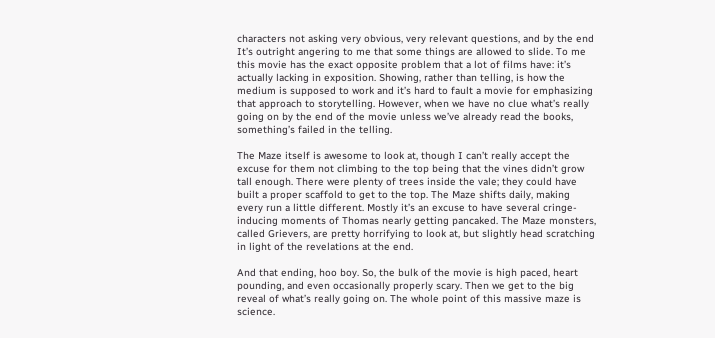characters not asking very obvious, very relevant questions, and by the end It’s outright angering to me that some things are allowed to slide. To me this movie has the exact opposite problem that a lot of films have: it’s actually lacking in exposition. Showing, rather than telling, is how the medium is supposed to work and it’s hard to fault a movie for emphasizing that approach to storytelling. However, when we have no clue what’s really going on by the end of the movie unless we’ve already read the books, something’s failed in the telling.

The Maze itself is awesome to look at, though I can’t really accept the excuse for them not climbing to the top being that the vines didn’t grow tall enough. There were plenty of trees inside the vale; they could have built a proper scaffold to get to the top. The Maze shifts daily, making every run a little different. Mostly it’s an excuse to have several cringe-inducing moments of Thomas nearly getting pancaked. The Maze monsters, called Grievers, are pretty horrifying to look at, but slightly head scratching in light of the revelations at the end.

And that ending, hoo boy. So, the bulk of the movie is high paced, heart pounding, and even occasionally properly scary. Then we get to the big reveal of what’s really going on. The whole point of this massive maze is science.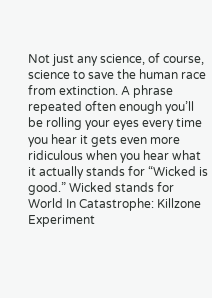Not just any science, of course, science to save the human race from extinction. A phrase repeated often enough you’ll be rolling your eyes every time you hear it gets even more ridiculous when you hear what it actually stands for “Wicked is good.” Wicked stands for World In Catastrophe: Killzone Experiment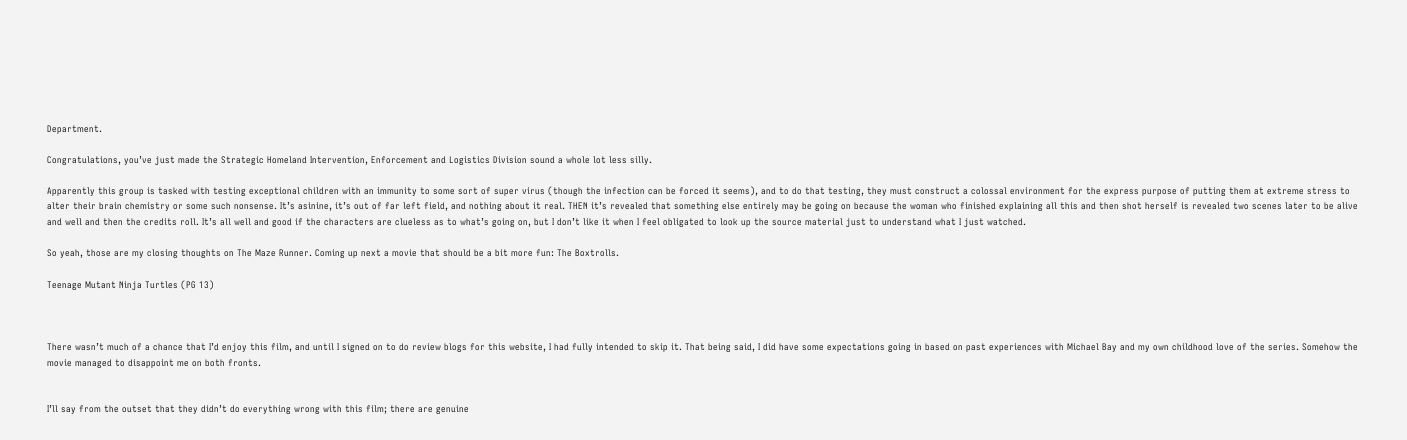Department.

Congratulations, you’ve just made the Strategic Homeland Intervention, Enforcement and Logistics Division sound a whole lot less silly.

Apparently this group is tasked with testing exceptional children with an immunity to some sort of super virus (though the infection can be forced it seems), and to do that testing, they must construct a colossal environment for the express purpose of putting them at extreme stress to alter their brain chemistry or some such nonsense. It’s asinine, it’s out of far left field, and nothing about it real. THEN it’s revealed that something else entirely may be going on because the woman who finished explaining all this and then shot herself is revealed two scenes later to be alive and well and then the credits roll. It’s all well and good if the characters are clueless as to what’s going on, but I don’t like it when I feel obligated to look up the source material just to understand what I just watched.

So yeah, those are my closing thoughts on The Maze Runner. Coming up next a movie that should be a bit more fun: The Boxtrolls.

Teenage Mutant Ninja Turtles (PG 13)



There wasn’t much of a chance that I’d enjoy this film, and until I signed on to do review blogs for this website, I had fully intended to skip it. That being said, I did have some expectations going in based on past experiences with Michael Bay and my own childhood love of the series. Somehow the movie managed to disappoint me on both fronts.


I’ll say from the outset that they didn’t do everything wrong with this film; there are genuine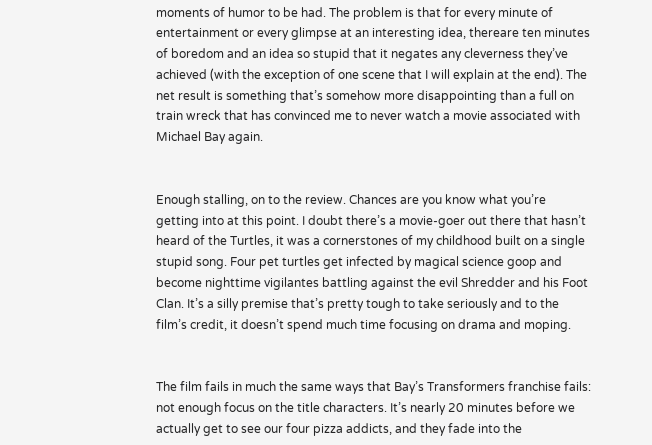moments of humor to be had. The problem is that for every minute of entertainment or every glimpse at an interesting idea, thereare ten minutes of boredom and an idea so stupid that it negates any cleverness they’ve achieved (with the exception of one scene that I will explain at the end). The net result is something that’s somehow more disappointing than a full on train wreck that has convinced me to never watch a movie associated with Michael Bay again.


Enough stalling, on to the review. Chances are you know what you’re getting into at this point. I doubt there’s a movie-goer out there that hasn’t heard of the Turtles, it was a cornerstones of my childhood built on a single stupid song. Four pet turtles get infected by magical science goop and become nighttime vigilantes battling against the evil Shredder and his Foot Clan. It’s a silly premise that’s pretty tough to take seriously and to the film’s credit, it doesn’t spend much time focusing on drama and moping.


The film fails in much the same ways that Bay’s Transformers franchise fails: not enough focus on the title characters. It’s nearly 20 minutes before we actually get to see our four pizza addicts, and they fade into the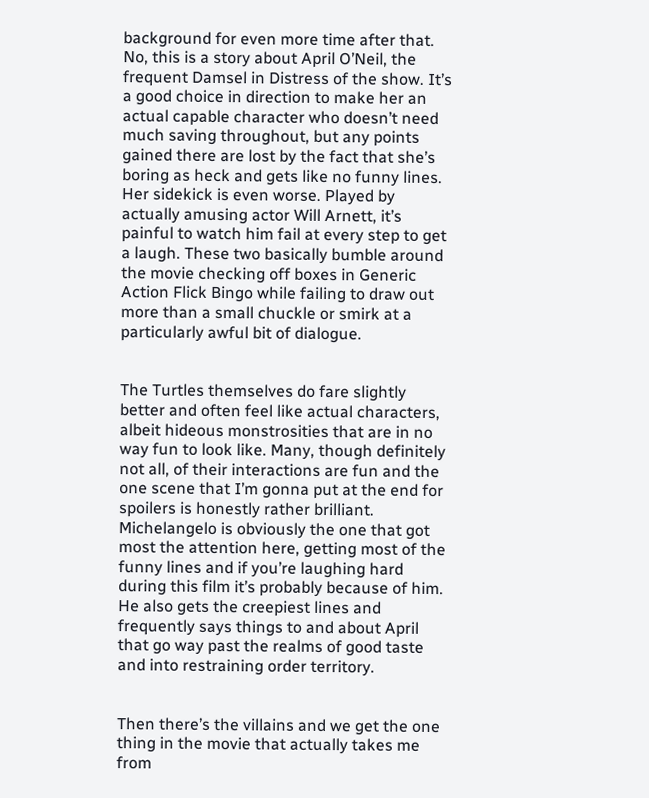background for even more time after that. No, this is a story about April O’Neil, the frequent Damsel in Distress of the show. It’s a good choice in direction to make her an actual capable character who doesn’t need much saving throughout, but any points gained there are lost by the fact that she’s boring as heck and gets like no funny lines. Her sidekick is even worse. Played by actually amusing actor Will Arnett, it’s painful to watch him fail at every step to get a laugh. These two basically bumble around the movie checking off boxes in Generic Action Flick Bingo while failing to draw out more than a small chuckle or smirk at a particularly awful bit of dialogue.


The Turtles themselves do fare slightly better and often feel like actual characters, albeit hideous monstrosities that are in no way fun to look like. Many, though definitely not all, of their interactions are fun and the one scene that I’m gonna put at the end for spoilers is honestly rather brilliant. Michelangelo is obviously the one that got most the attention here, getting most of the funny lines and if you’re laughing hard during this film it’s probably because of him. He also gets the creepiest lines and frequently says things to and about April that go way past the realms of good taste and into restraining order territory.


Then there’s the villains and we get the one thing in the movie that actually takes me from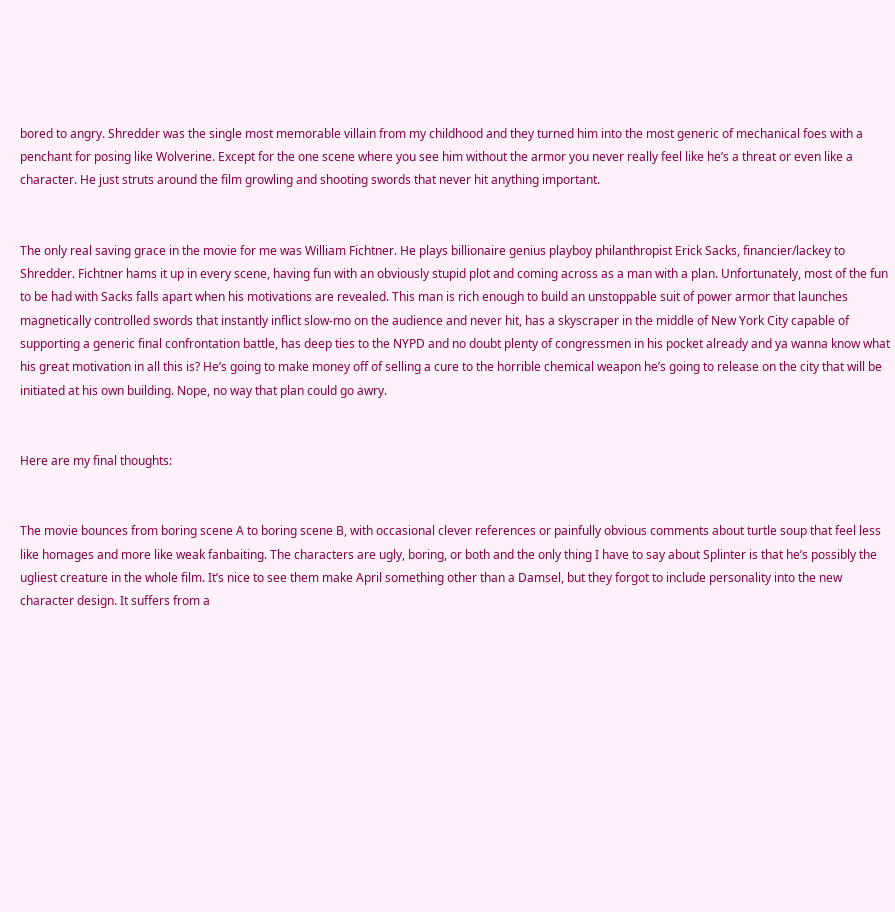bored to angry. Shredder was the single most memorable villain from my childhood and they turned him into the most generic of mechanical foes with a penchant for posing like Wolverine. Except for the one scene where you see him without the armor you never really feel like he’s a threat or even like a character. He just struts around the film growling and shooting swords that never hit anything important.


The only real saving grace in the movie for me was William Fichtner. He plays billionaire genius playboy philanthropist Erick Sacks, financier/lackey to Shredder. Fichtner hams it up in every scene, having fun with an obviously stupid plot and coming across as a man with a plan. Unfortunately, most of the fun to be had with Sacks falls apart when his motivations are revealed. This man is rich enough to build an unstoppable suit of power armor that launches magnetically controlled swords that instantly inflict slow-mo on the audience and never hit, has a skyscraper in the middle of New York City capable of supporting a generic final confrontation battle, has deep ties to the NYPD and no doubt plenty of congressmen in his pocket already and ya wanna know what his great motivation in all this is? He’s going to make money off of selling a cure to the horrible chemical weapon he’s going to release on the city that will be initiated at his own building. Nope, no way that plan could go awry.


Here are my final thoughts:


The movie bounces from boring scene A to boring scene B, with occasional clever references or painfully obvious comments about turtle soup that feel less like homages and more like weak fanbaiting. The characters are ugly, boring, or both and the only thing I have to say about Splinter is that he’s possibly the ugliest creature in the whole film. It’s nice to see them make April something other than a Damsel, but they forgot to include personality into the new character design. It suffers from a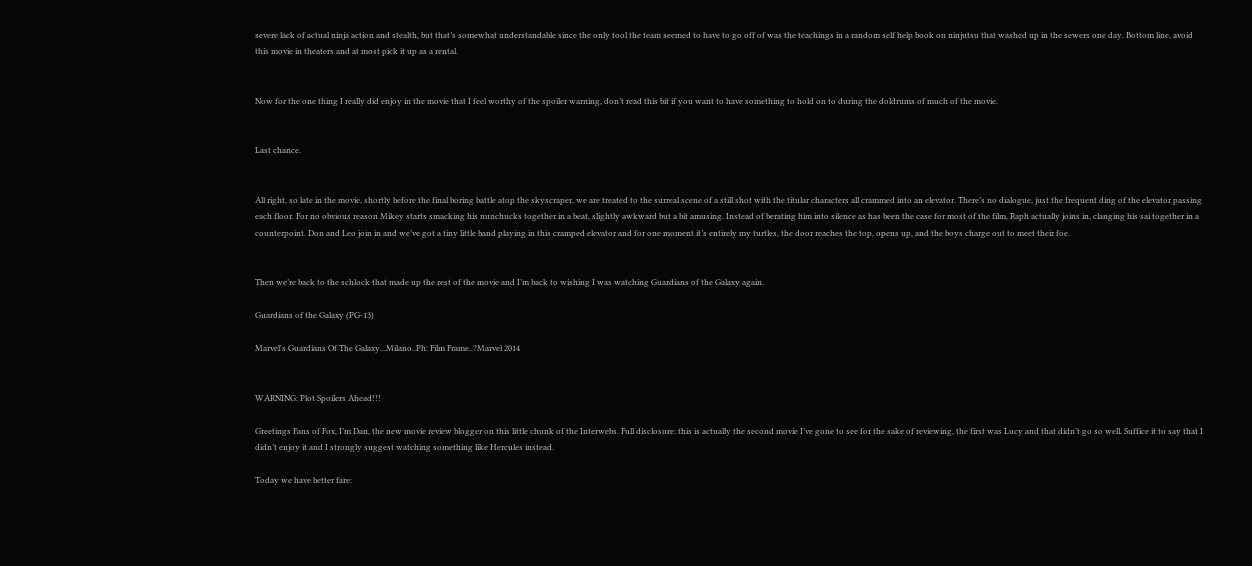severe lack of actual ninja action and stealth, but that’s somewhat understandable since the only tool the team seemed to have to go off of was the teachings in a random self help book on ninjutsu that washed up in the sewers one day. Bottom line, avoid this movie in theaters and at most pick it up as a rental.


Now for the one thing I really did enjoy in the movie that I feel worthy of the spoiler warning, don’t read this bit if you want to have something to hold on to during the doldrums of much of the movie.


Last chance.


All right, so late in the movie, shortly before the final boring battle atop the skyscraper, we are treated to the surreal scene of a still shot with the titular characters all crammed into an elevator. There’s no dialogue, just the frequent ding of the elevator passing each floor. For no obvious reason Mikey starts smacking his nunchucks together in a beat, slightly awkward but a bit amusing. Instead of berating him into silence as has been the case for most of the film, Raph actually joins in, clanging his sai together in a counterpoint. Don and Leo join in and we’ve got a tiny little band playing in this cramped elevator and for one moment it’s entirely my turtles, the door reaches the top, opens up, and the boys charge out to meet their foe.


Then we’re back to the schlock that made up the rest of the movie and I’m back to wishing I was watching Guardians of the Galaxy again.

Guardians of the Galaxy (PG-13)

Marvel's Guardians Of The Galaxy...Milano..Ph: Film Frame..?Marvel 2014


WARNING: Plot Spoilers Ahead!!!

Greetings Fans of Fox, I’m Dan, the new movie review blogger on this little chunk of the Interwebs. Full disclosure: this is actually the second movie I’ve gone to see for the sake of reviewing, the first was Lucy and that didn’t go so well. Suffice it to say that I didn’t enjoy it and I strongly suggest watching something like Hercules instead.

Today we have better fare: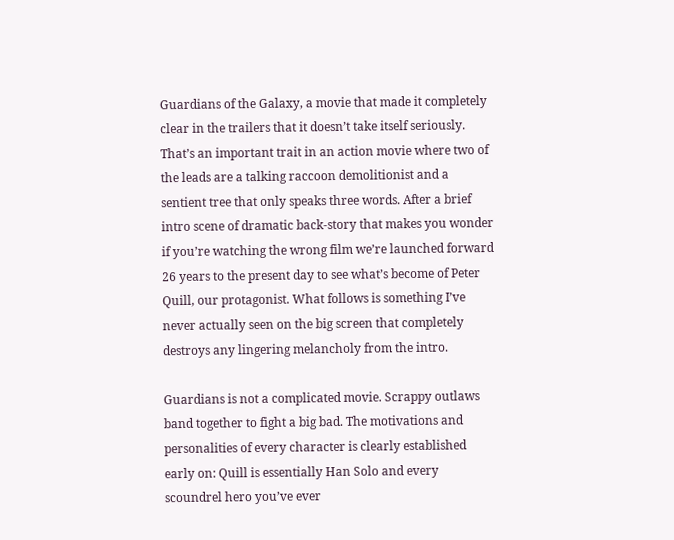Guardians of the Galaxy, a movie that made it completely clear in the trailers that it doesn’t take itself seriously. That’s an important trait in an action movie where two of the leads are a talking raccoon demolitionist and a sentient tree that only speaks three words. After a brief intro scene of dramatic back-story that makes you wonder if you’re watching the wrong film we’re launched forward 26 years to the present day to see what’s become of Peter Quill, our protagonist. What follows is something I’ve never actually seen on the big screen that completely destroys any lingering melancholy from the intro.

Guardians is not a complicated movie. Scrappy outlaws band together to fight a big bad. The motivations and personalities of every character is clearly established early on: Quill is essentially Han Solo and every scoundrel hero you’ve ever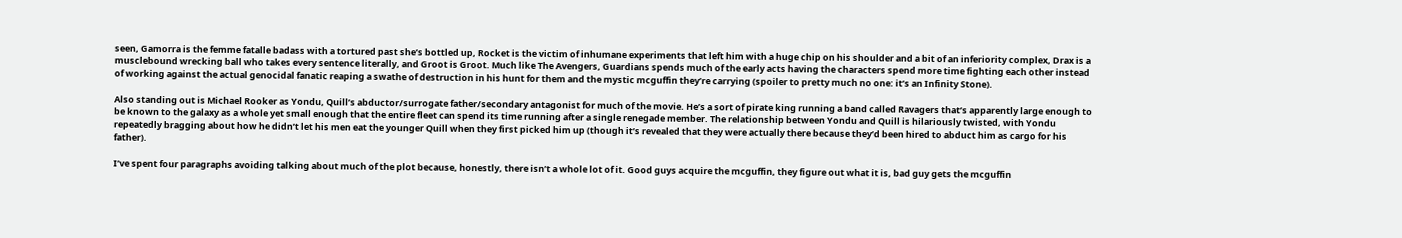seen, Gamorra is the femme fatalle badass with a tortured past she’s bottled up, Rocket is the victim of inhumane experiments that left him with a huge chip on his shoulder and a bit of an inferiority complex, Drax is a musclebound wrecking ball who takes every sentence literally, and Groot is Groot. Much like The Avengers, Guardians spends much of the early acts having the characters spend more time fighting each other instead of working against the actual genocidal fanatic reaping a swathe of destruction in his hunt for them and the mystic mcguffin they’re carrying (spoiler to pretty much no one: it’s an Infinity Stone).

Also standing out is Michael Rooker as Yondu, Quill’s abductor/surrogate father/secondary antagonist for much of the movie. He’s a sort of pirate king running a band called Ravagers that’s apparently large enough to be known to the galaxy as a whole yet small enough that the entire fleet can spend its time running after a single renegade member. The relationship between Yondu and Quill is hilariously twisted, with Yondu repeatedly bragging about how he didn’t let his men eat the younger Quill when they first picked him up (though it’s revealed that they were actually there because they’d been hired to abduct him as cargo for his father).

I’ve spent four paragraphs avoiding talking about much of the plot because, honestly, there isn’t a whole lot of it. Good guys acquire the mcguffin, they figure out what it is, bad guy gets the mcguffin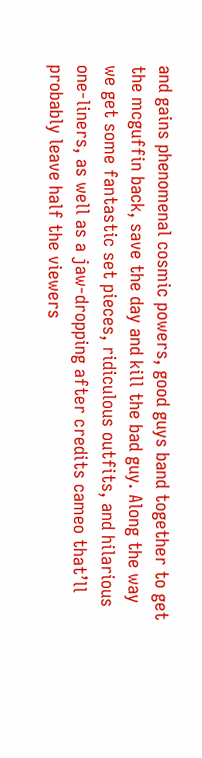and gains phenomenal cosmic powers, good guys band together to get the mcguffin back, save the day and kill the bad guy. Along the way we get some fantastic set pieces, ridiculous outfits, and hilarious one-liners, as well as a jaw-dropping after credits cameo that’ll probably leave half the viewers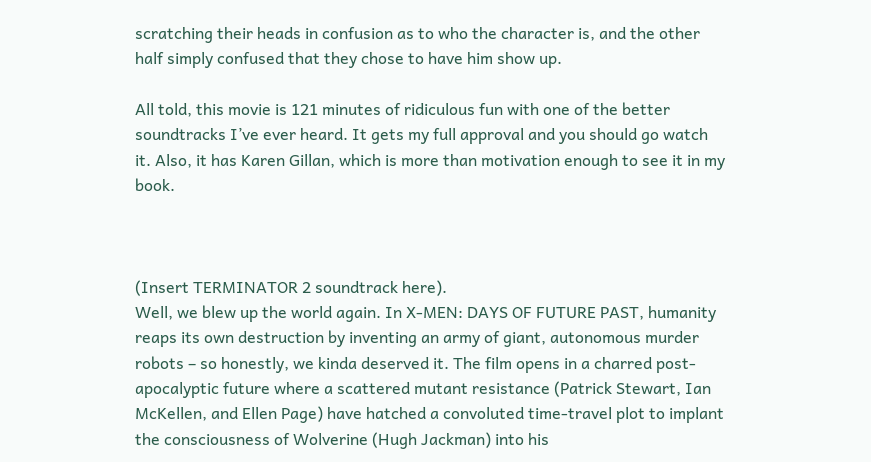scratching their heads in confusion as to who the character is, and the other half simply confused that they chose to have him show up.

All told, this movie is 121 minutes of ridiculous fun with one of the better soundtracks I’ve ever heard. It gets my full approval and you should go watch it. Also, it has Karen Gillan, which is more than motivation enough to see it in my book.



(Insert TERMINATOR 2 soundtrack here).
Well, we blew up the world again. In X-MEN: DAYS OF FUTURE PAST, humanity reaps its own destruction by inventing an army of giant, autonomous murder robots – so honestly, we kinda deserved it. The film opens in a charred post-apocalyptic future where a scattered mutant resistance (Patrick Stewart, Ian McKellen, and Ellen Page) have hatched a convoluted time-travel plot to implant the consciousness of Wolverine (Hugh Jackman) into his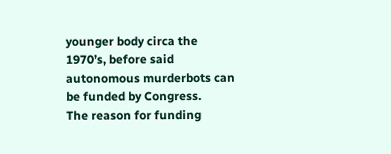younger body circa the 1970’s, before said autonomous murderbots can be funded by Congress.
The reason for funding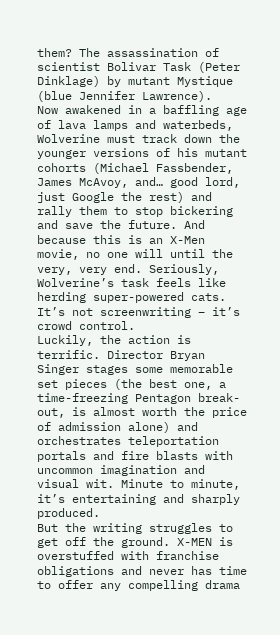them? The assassination of scientist Bolivar Task (Peter Dinklage) by mutant Mystique (blue Jennifer Lawrence).
Now awakened in a baffling age of lava lamps and waterbeds, Wolverine must track down the younger versions of his mutant cohorts (Michael Fassbender, James McAvoy, and… good lord, just Google the rest) and rally them to stop bickering and save the future. And because this is an X-Men movie, no one will until the very, very end. Seriously, Wolverine’s task feels like herding super-powered cats. It’s not screenwriting – it’s crowd control.
Luckily, the action is terrific. Director Bryan Singer stages some memorable set pieces (the best one, a time-freezing Pentagon break-out, is almost worth the price of admission alone) and orchestrates teleportation portals and fire blasts with uncommon imagination and visual wit. Minute to minute, it’s entertaining and sharply produced.
But the writing struggles to get off the ground. X-MEN is overstuffed with franchise obligations and never has time to offer any compelling drama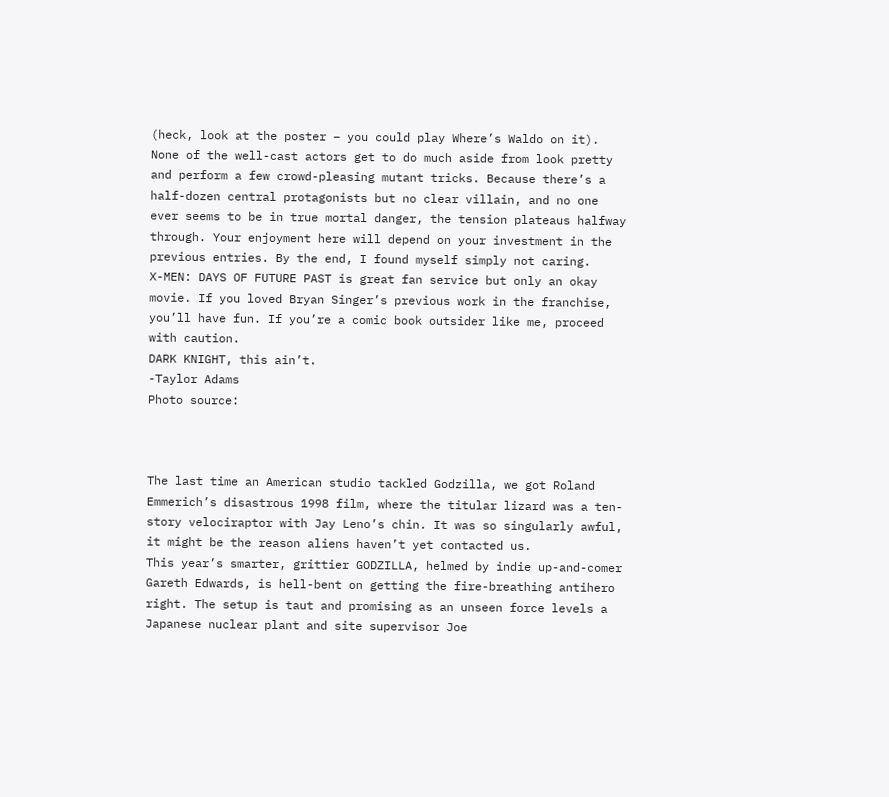(heck, look at the poster – you could play Where’s Waldo on it). None of the well-cast actors get to do much aside from look pretty and perform a few crowd-pleasing mutant tricks. Because there’s a half-dozen central protagonists but no clear villain, and no one ever seems to be in true mortal danger, the tension plateaus halfway through. Your enjoyment here will depend on your investment in the previous entries. By the end, I found myself simply not caring.
X-MEN: DAYS OF FUTURE PAST is great fan service but only an okay movie. If you loved Bryan Singer’s previous work in the franchise, you’ll have fun. If you’re a comic book outsider like me, proceed with caution.
DARK KNIGHT, this ain’t.
-Taylor Adams
Photo source:



The last time an American studio tackled Godzilla, we got Roland Emmerich’s disastrous 1998 film, where the titular lizard was a ten-story velociraptor with Jay Leno’s chin. It was so singularly awful, it might be the reason aliens haven’t yet contacted us.
This year’s smarter, grittier GODZILLA, helmed by indie up-and-comer Gareth Edwards, is hell-bent on getting the fire-breathing antihero right. The setup is taut and promising as an unseen force levels a Japanese nuclear plant and site supervisor Joe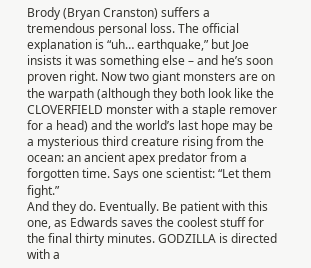Brody (Bryan Cranston) suffers a tremendous personal loss. The official explanation is “uh… earthquake,” but Joe insists it was something else – and he’s soon proven right. Now two giant monsters are on the warpath (although they both look like the CLOVERFIELD monster with a staple remover for a head) and the world’s last hope may be a mysterious third creature rising from the ocean: an ancient apex predator from a forgotten time. Says one scientist: “Let them fight.”
And they do. Eventually. Be patient with this one, as Edwards saves the coolest stuff for the final thirty minutes. GODZILLA is directed with a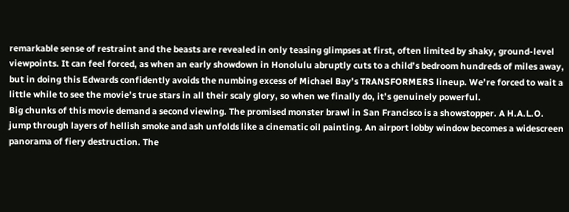remarkable sense of restraint and the beasts are revealed in only teasing glimpses at first, often limited by shaky, ground-level viewpoints. It can feel forced, as when an early showdown in Honolulu abruptly cuts to a child’s bedroom hundreds of miles away, but in doing this Edwards confidently avoids the numbing excess of Michael Bay’s TRANSFORMERS lineup. We’re forced to wait a little while to see the movie’s true stars in all their scaly glory, so when we finally do, it’s genuinely powerful.
Big chunks of this movie demand a second viewing. The promised monster brawl in San Francisco is a showstopper. A H.A.L.O. jump through layers of hellish smoke and ash unfolds like a cinematic oil painting. An airport lobby window becomes a widescreen panorama of fiery destruction. The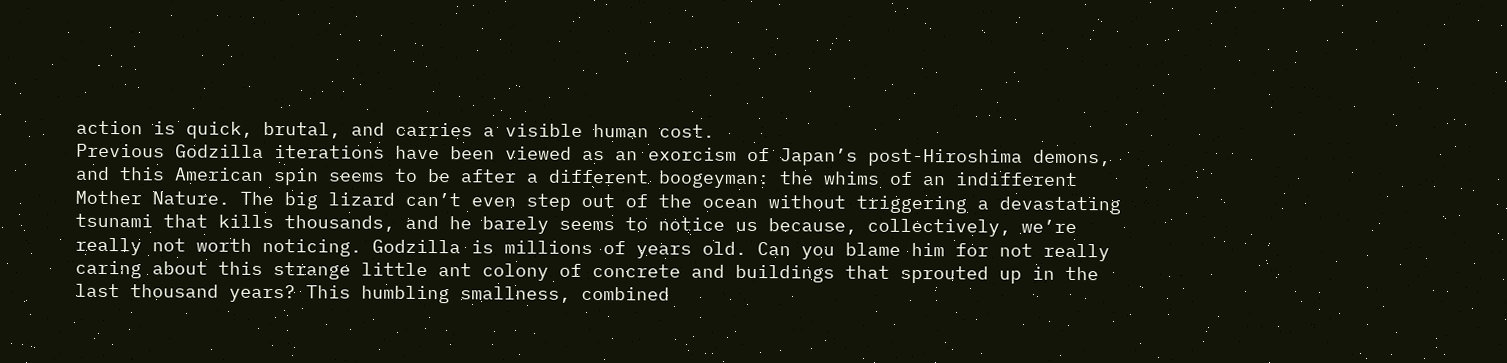action is quick, brutal, and carries a visible human cost.
Previous Godzilla iterations have been viewed as an exorcism of Japan’s post-Hiroshima demons, and this American spin seems to be after a different boogeyman: the whims of an indifferent Mother Nature. The big lizard can’t even step out of the ocean without triggering a devastating tsunami that kills thousands, and he barely seems to notice us because, collectively, we’re really not worth noticing. Godzilla is millions of years old. Can you blame him for not really caring about this strange little ant colony of concrete and buildings that sprouted up in the last thousand years? This humbling smallness, combined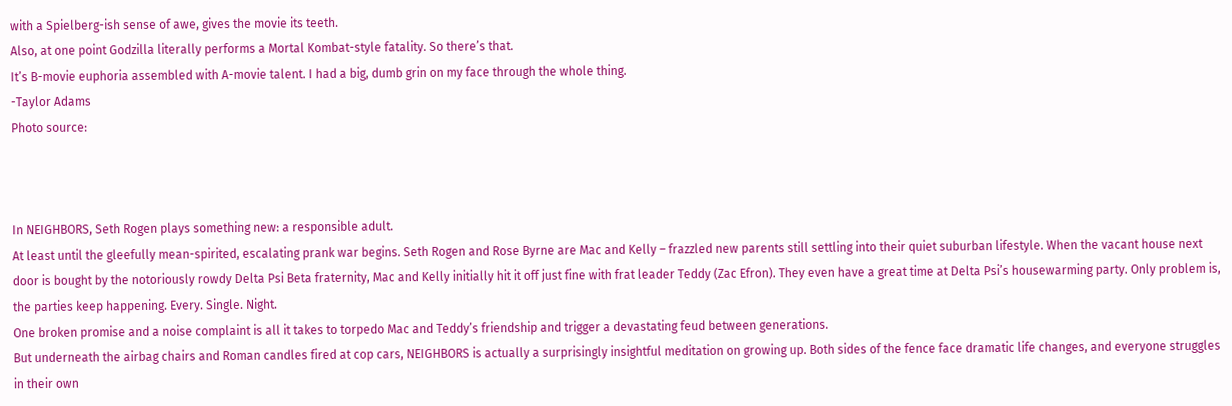with a Spielberg-ish sense of awe, gives the movie its teeth.
Also, at one point Godzilla literally performs a Mortal Kombat-style fatality. So there’s that.
It’s B-movie euphoria assembled with A-movie talent. I had a big, dumb grin on my face through the whole thing.
-Taylor Adams
Photo source:



In NEIGHBORS, Seth Rogen plays something new: a responsible adult.
At least until the gleefully mean-spirited, escalating prank war begins. Seth Rogen and Rose Byrne are Mac and Kelly – frazzled new parents still settling into their quiet suburban lifestyle. When the vacant house next door is bought by the notoriously rowdy Delta Psi Beta fraternity, Mac and Kelly initially hit it off just fine with frat leader Teddy (Zac Efron). They even have a great time at Delta Psi’s housewarming party. Only problem is, the parties keep happening. Every. Single. Night.
One broken promise and a noise complaint is all it takes to torpedo Mac and Teddy’s friendship and trigger a devastating feud between generations.
But underneath the airbag chairs and Roman candles fired at cop cars, NEIGHBORS is actually a surprisingly insightful meditation on growing up. Both sides of the fence face dramatic life changes, and everyone struggles in their own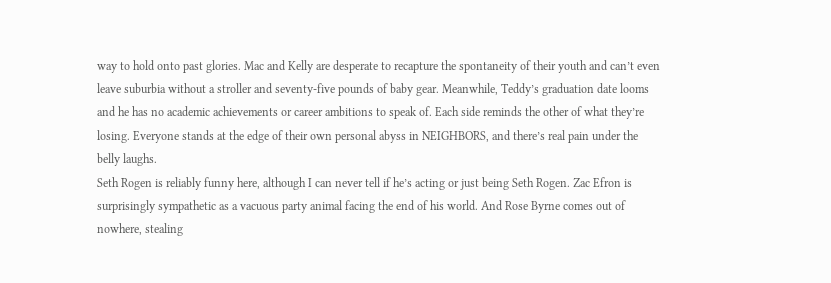way to hold onto past glories. Mac and Kelly are desperate to recapture the spontaneity of their youth and can’t even leave suburbia without a stroller and seventy-five pounds of baby gear. Meanwhile, Teddy’s graduation date looms and he has no academic achievements or career ambitions to speak of. Each side reminds the other of what they’re losing. Everyone stands at the edge of their own personal abyss in NEIGHBORS, and there’s real pain under the belly laughs.
Seth Rogen is reliably funny here, although I can never tell if he’s acting or just being Seth Rogen. Zac Efron is surprisingly sympathetic as a vacuous party animal facing the end of his world. And Rose Byrne comes out of nowhere, stealing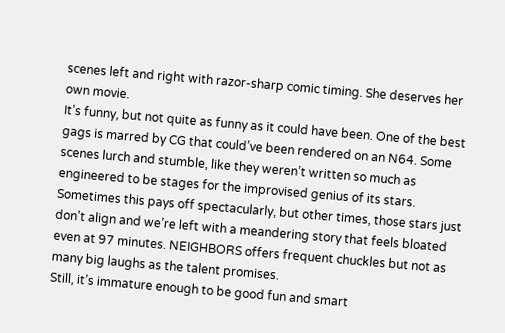scenes left and right with razor-sharp comic timing. She deserves her own movie.
It’s funny, but not quite as funny as it could have been. One of the best gags is marred by CG that could’ve been rendered on an N64. Some scenes lurch and stumble, like they weren’t written so much as engineered to be stages for the improvised genius of its stars. Sometimes this pays off spectacularly, but other times, those stars just don’t align and we’re left with a meandering story that feels bloated even at 97 minutes. NEIGHBORS offers frequent chuckles but not as many big laughs as the talent promises.
Still, it’s immature enough to be good fun and smart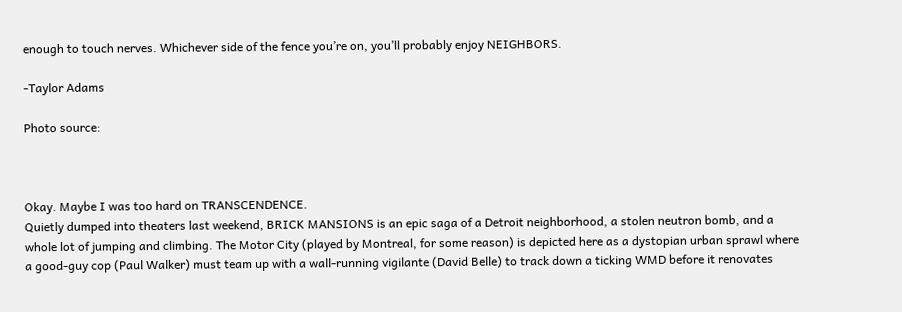enough to touch nerves. Whichever side of the fence you’re on, you’ll probably enjoy NEIGHBORS.

-Taylor Adams

Photo source:



Okay. Maybe I was too hard on TRANSCENDENCE.
Quietly dumped into theaters last weekend, BRICK MANSIONS is an epic saga of a Detroit neighborhood, a stolen neutron bomb, and a whole lot of jumping and climbing. The Motor City (played by Montreal, for some reason) is depicted here as a dystopian urban sprawl where a good-guy cop (Paul Walker) must team up with a wall-running vigilante (David Belle) to track down a ticking WMD before it renovates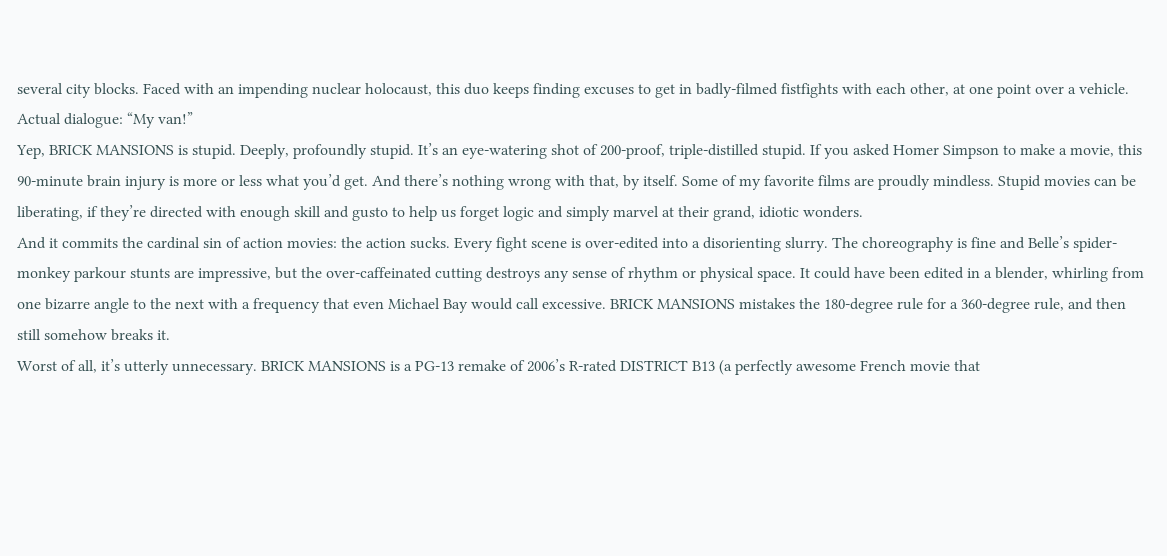several city blocks. Faced with an impending nuclear holocaust, this duo keeps finding excuses to get in badly-filmed fistfights with each other, at one point over a vehicle. Actual dialogue: “My van!”
Yep, BRICK MANSIONS is stupid. Deeply, profoundly stupid. It’s an eye-watering shot of 200-proof, triple-distilled stupid. If you asked Homer Simpson to make a movie, this 90-minute brain injury is more or less what you’d get. And there’s nothing wrong with that, by itself. Some of my favorite films are proudly mindless. Stupid movies can be liberating, if they’re directed with enough skill and gusto to help us forget logic and simply marvel at their grand, idiotic wonders.
And it commits the cardinal sin of action movies: the action sucks. Every fight scene is over-edited into a disorienting slurry. The choreography is fine and Belle’s spider-monkey parkour stunts are impressive, but the over-caffeinated cutting destroys any sense of rhythm or physical space. It could have been edited in a blender, whirling from one bizarre angle to the next with a frequency that even Michael Bay would call excessive. BRICK MANSIONS mistakes the 180-degree rule for a 360-degree rule, and then still somehow breaks it.
Worst of all, it’s utterly unnecessary. BRICK MANSIONS is a PG-13 remake of 2006’s R-rated DISTRICT B13 (a perfectly awesome French movie that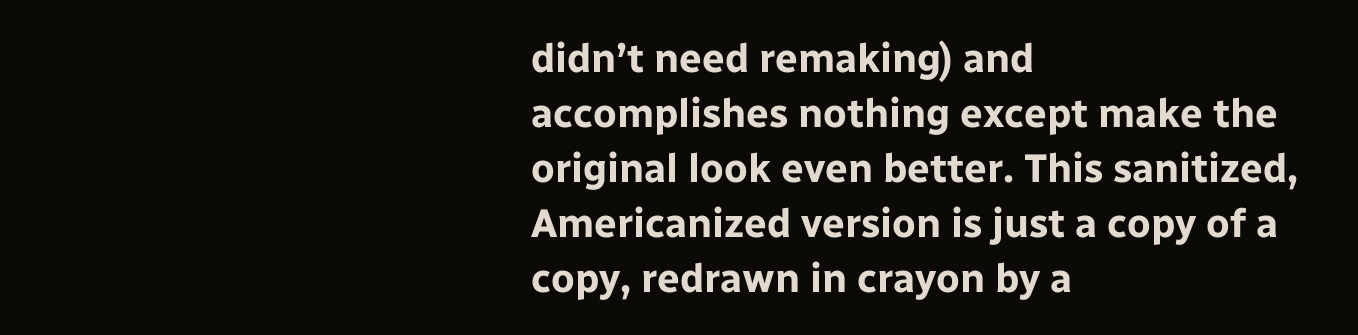didn’t need remaking) and accomplishes nothing except make the original look even better. This sanitized, Americanized version is just a copy of a copy, redrawn in crayon by a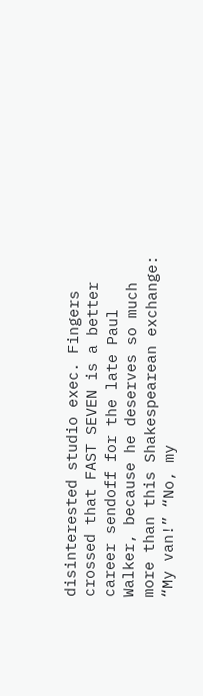disinterested studio exec. Fingers crossed that FAST SEVEN is a better career sendoff for the late Paul Walker, because he deserves so much more than this Shakespearean exchange:
“My van!” “No, my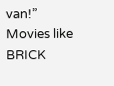van!”
Movies like BRICK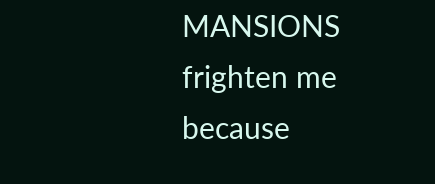MANSIONS frighten me because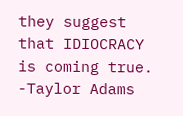they suggest that IDIOCRACY is coming true.
-Taylor Adams